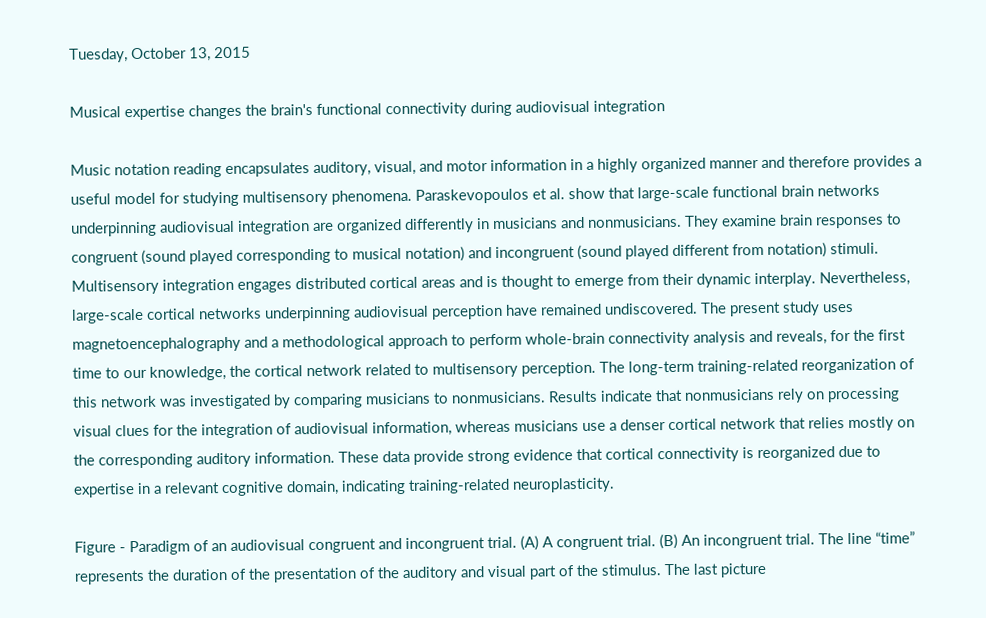Tuesday, October 13, 2015

Musical expertise changes the brain's functional connectivity during audiovisual integration

Music notation reading encapsulates auditory, visual, and motor information in a highly organized manner and therefore provides a useful model for studying multisensory phenomena. Paraskevopoulos et al. show that large-scale functional brain networks underpinning audiovisual integration are organized differently in musicians and nonmusicians. They examine brain responses to congruent (sound played corresponding to musical notation) and incongruent (sound played different from notation) stimuli.
Multisensory integration engages distributed cortical areas and is thought to emerge from their dynamic interplay. Nevertheless, large-scale cortical networks underpinning audiovisual perception have remained undiscovered. The present study uses magnetoencephalography and a methodological approach to perform whole-brain connectivity analysis and reveals, for the first time to our knowledge, the cortical network related to multisensory perception. The long-term training-related reorganization of this network was investigated by comparing musicians to nonmusicians. Results indicate that nonmusicians rely on processing visual clues for the integration of audiovisual information, whereas musicians use a denser cortical network that relies mostly on the corresponding auditory information. These data provide strong evidence that cortical connectivity is reorganized due to expertise in a relevant cognitive domain, indicating training-related neuroplasticity.

Figure - Paradigm of an audiovisual congruent and incongruent trial. (A) A congruent trial. (B) An incongruent trial. The line “time” represents the duration of the presentation of the auditory and visual part of the stimulus. The last picture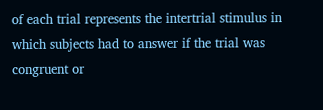of each trial represents the intertrial stimulus in which subjects had to answer if the trial was congruent or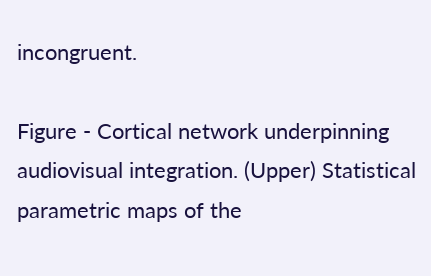incongruent.

Figure - Cortical network underpinning audiovisual integration. (Upper) Statistical parametric maps of the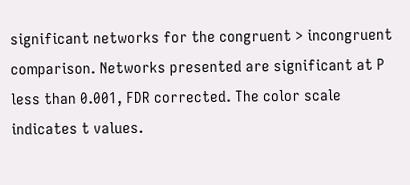significant networks for the congruent > incongruent comparison. Networks presented are significant at P less than 0.001, FDR corrected. The color scale indicates t values.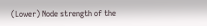(Lower) Node strength of the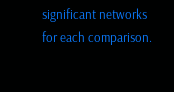significant networks for each comparison.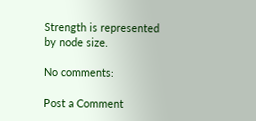Strength is represented by node size.

No comments:

Post a Comment